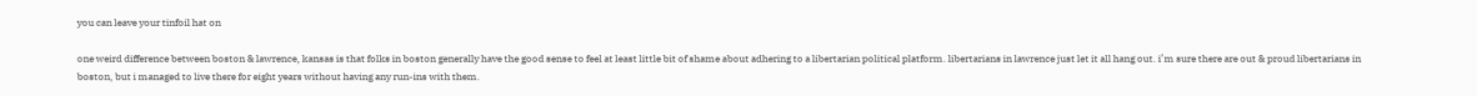you can leave your tinfoil hat on

one weird difference between boston & lawrence, kansas is that folks in boston generally have the good sense to feel at least little bit of shame about adhering to a libertarian political platform. libertarians in lawrence just let it all hang out. i’m sure there are out & proud libertarians in boston, but i managed to live there for eight years without having any run-ins with them.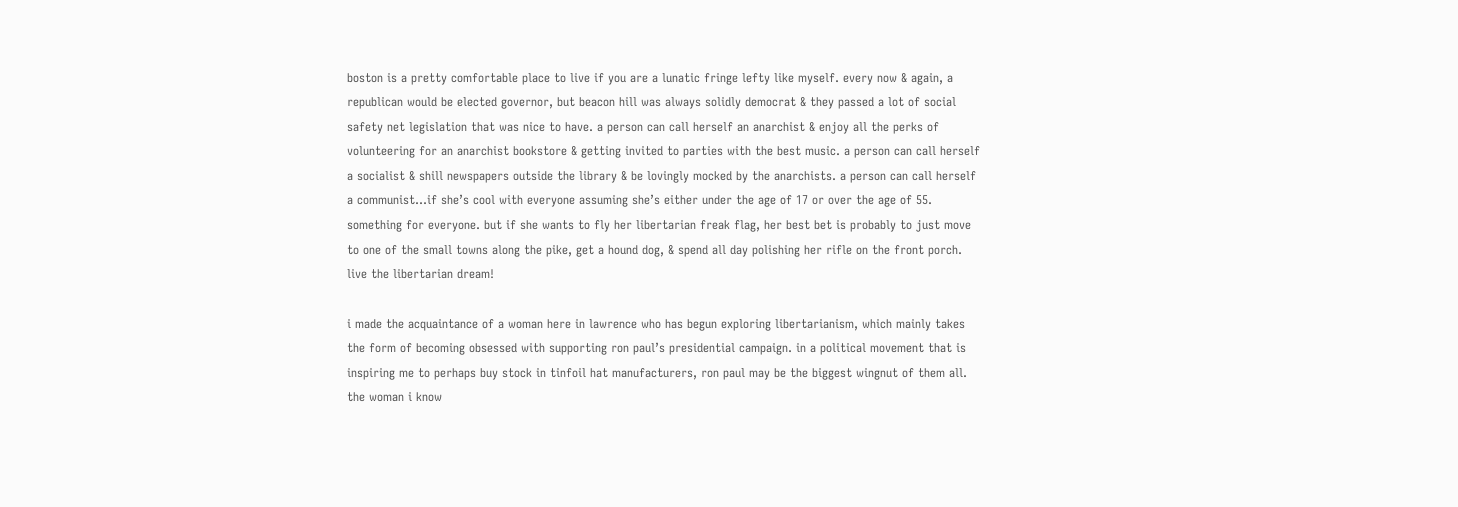boston is a pretty comfortable place to live if you are a lunatic fringe lefty like myself. every now & again, a republican would be elected governor, but beacon hill was always solidly democrat & they passed a lot of social safety net legislation that was nice to have. a person can call herself an anarchist & enjoy all the perks of volunteering for an anarchist bookstore & getting invited to parties with the best music. a person can call herself a socialist & shill newspapers outside the library & be lovingly mocked by the anarchists. a person can call herself a communist…if she’s cool with everyone assuming she’s either under the age of 17 or over the age of 55. something for everyone. but if she wants to fly her libertarian freak flag, her best bet is probably to just move to one of the small towns along the pike, get a hound dog, & spend all day polishing her rifle on the front porch. live the libertarian dream!

i made the acquaintance of a woman here in lawrence who has begun exploring libertarianism, which mainly takes the form of becoming obsessed with supporting ron paul’s presidential campaign. in a political movement that is inspiring me to perhaps buy stock in tinfoil hat manufacturers, ron paul may be the biggest wingnut of them all. the woman i know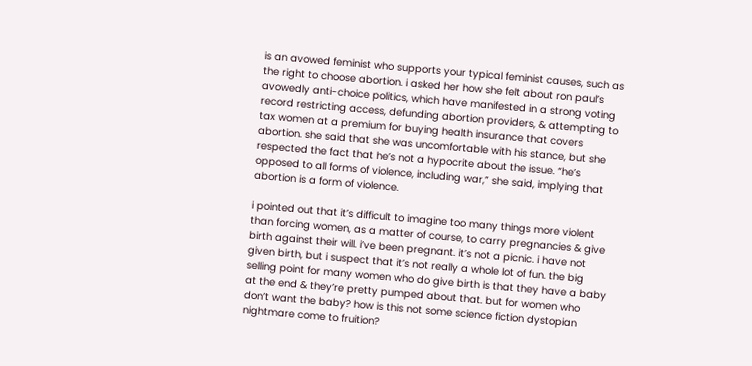is an avowed feminist who supports your typical feminist causes, such as the right to choose abortion. i asked her how she felt about ron paul’s avowedly anti-choice politics, which have manifested in a strong voting record restricting access, defunding abortion providers, & attempting to tax women at a premium for buying health insurance that covers abortion. she said that she was uncomfortable with his stance, but she respected the fact that he’s not a hypocrite about the issue. “he’s opposed to all forms of violence, including war,” she said, implying that abortion is a form of violence.

i pointed out that it’s difficult to imagine too many things more violent than forcing women, as a matter of course, to carry pregnancies & give birth against their will. i’ve been pregnant. it’s not a picnic. i have not given birth, but i suspect that it’s not really a whole lot of fun. the big selling point for many women who do give birth is that they have a baby at the end & they’re pretty pumped about that. but for women who don’t want the baby? how is this not some science fiction dystopian nightmare come to fruition?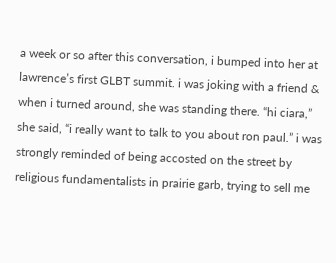a week or so after this conversation, i bumped into her at lawrence’s first GLBT summit. i was joking with a friend & when i turned around, she was standing there. “hi ciara,” she said, “i really want to talk to you about ron paul.” i was strongly reminded of being accosted on the street by religious fundamentalists in prairie garb, trying to sell me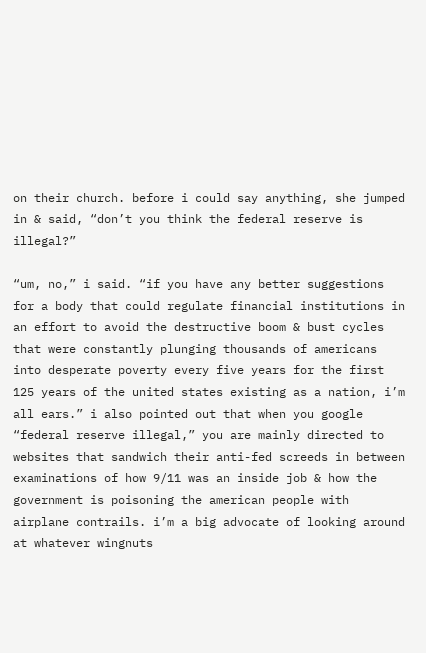on their church. before i could say anything, she jumped in & said, “don’t you think the federal reserve is illegal?”

“um, no,” i said. “if you have any better suggestions for a body that could regulate financial institutions in an effort to avoid the destructive boom & bust cycles that were constantly plunging thousands of americans into desperate poverty every five years for the first 125 years of the united states existing as a nation, i’m all ears.” i also pointed out that when you google “federal reserve illegal,” you are mainly directed to websites that sandwich their anti-fed screeds in between examinations of how 9/11 was an inside job & how the government is poisoning the american people with airplane contrails. i’m a big advocate of looking around at whatever wingnuts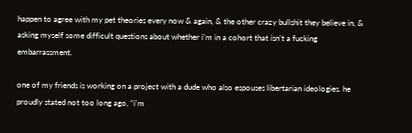happen to agree with my pet theories every now & again, & the other crazy bullshit they believe in, & asking myself some difficult questions about whether i’m in a cohort that isn’t a fucking embarrassment.

one of my friends is working on a project with a dude who also espouses libertarian ideologies. he proudly stated not too long ago, “i’m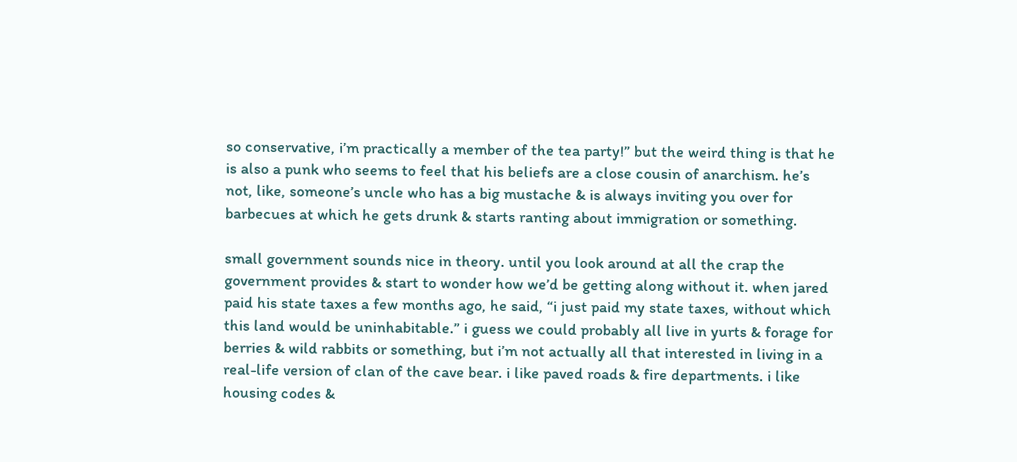so conservative, i’m practically a member of the tea party!” but the weird thing is that he is also a punk who seems to feel that his beliefs are a close cousin of anarchism. he’s not, like, someone’s uncle who has a big mustache & is always inviting you over for barbecues at which he gets drunk & starts ranting about immigration or something.

small government sounds nice in theory. until you look around at all the crap the government provides & start to wonder how we’d be getting along without it. when jared paid his state taxes a few months ago, he said, “i just paid my state taxes, without which this land would be uninhabitable.” i guess we could probably all live in yurts & forage for berries & wild rabbits or something, but i’m not actually all that interested in living in a real-life version of clan of the cave bear. i like paved roads & fire departments. i like housing codes &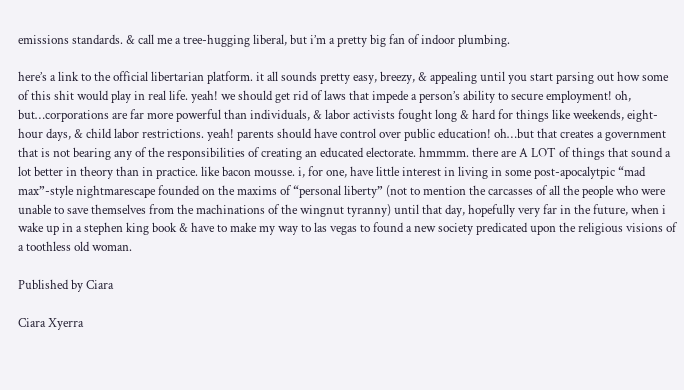emissions standards. & call me a tree-hugging liberal, but i’m a pretty big fan of indoor plumbing.

here’s a link to the official libertarian platform. it all sounds pretty easy, breezy, & appealing until you start parsing out how some of this shit would play in real life. yeah! we should get rid of laws that impede a person’s ability to secure employment! oh, but…corporations are far more powerful than individuals, & labor activists fought long & hard for things like weekends, eight-hour days, & child labor restrictions. yeah! parents should have control over public education! oh…but that creates a government that is not bearing any of the responsibilities of creating an educated electorate. hmmmm. there are A LOT of things that sound a lot better in theory than in practice. like bacon mousse. i, for one, have little interest in living in some post-apocalytpic “mad max”-style nightmarescape founded on the maxims of “personal liberty” (not to mention the carcasses of all the people who were unable to save themselves from the machinations of the wingnut tyranny) until that day, hopefully very far in the future, when i wake up in a stephen king book & have to make my way to las vegas to found a new society predicated upon the religious visions of a toothless old woman.

Published by Ciara

Ciara Xyerra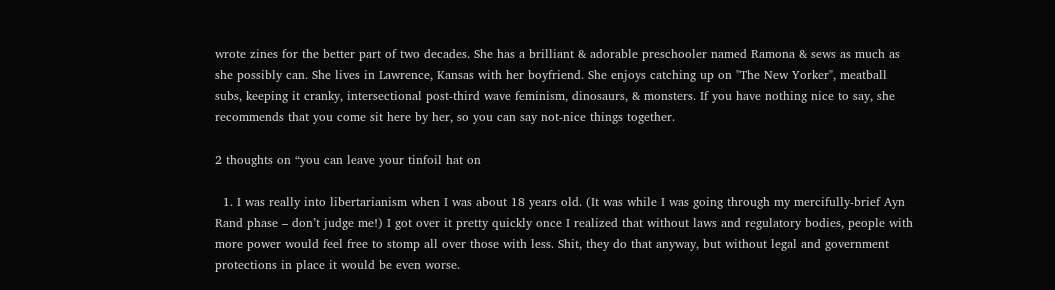wrote zines for the better part of two decades. She has a brilliant & adorable preschooler named Ramona & sews as much as she possibly can. She lives in Lawrence, Kansas with her boyfriend. She enjoys catching up on "The New Yorker", meatball subs, keeping it cranky, intersectional post-third wave feminism, dinosaurs, & monsters. If you have nothing nice to say, she recommends that you come sit here by her, so you can say not-nice things together.

2 thoughts on “you can leave your tinfoil hat on

  1. I was really into libertarianism when I was about 18 years old. (It was while I was going through my mercifully-brief Ayn Rand phase – don’t judge me!) I got over it pretty quickly once I realized that without laws and regulatory bodies, people with more power would feel free to stomp all over those with less. Shit, they do that anyway, but without legal and government protections in place it would be even worse.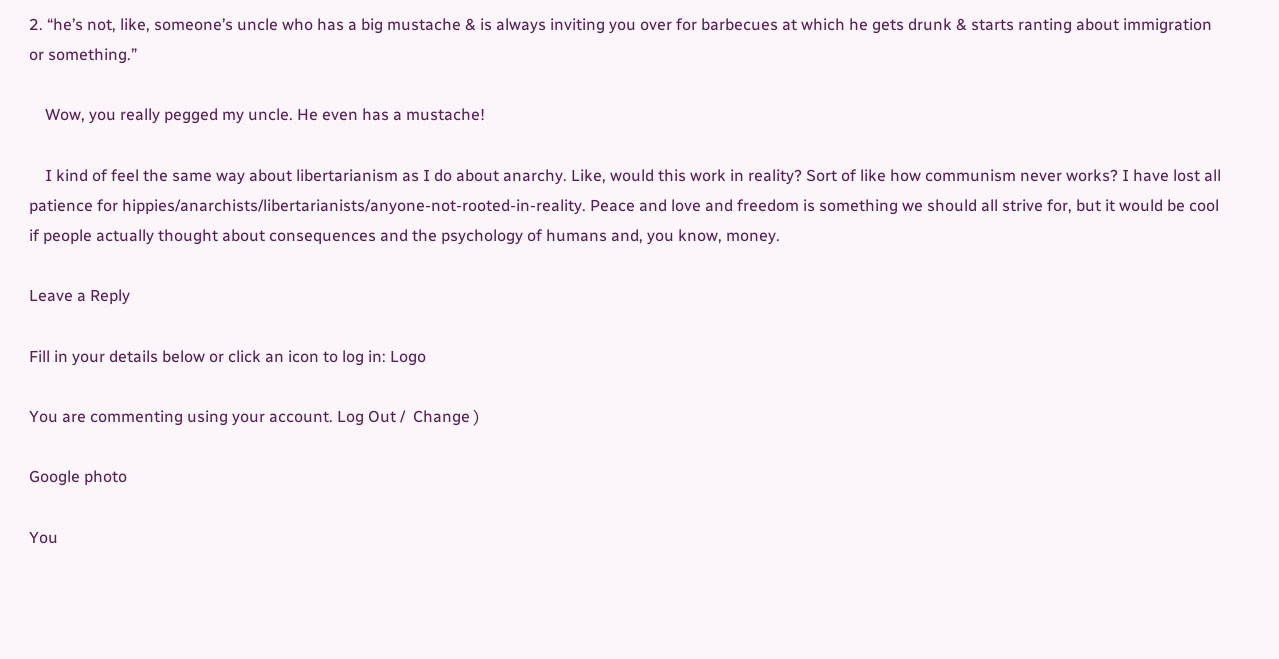2. “he’s not, like, someone’s uncle who has a big mustache & is always inviting you over for barbecues at which he gets drunk & starts ranting about immigration or something.”

    Wow, you really pegged my uncle. He even has a mustache!

    I kind of feel the same way about libertarianism as I do about anarchy. Like, would this work in reality? Sort of like how communism never works? I have lost all patience for hippies/anarchists/libertarianists/anyone-not-rooted-in-reality. Peace and love and freedom is something we should all strive for, but it would be cool if people actually thought about consequences and the psychology of humans and, you know, money.

Leave a Reply

Fill in your details below or click an icon to log in: Logo

You are commenting using your account. Log Out /  Change )

Google photo

You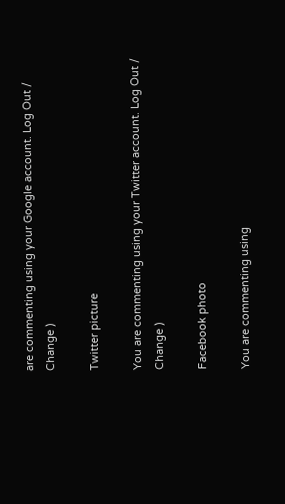are commenting using your Google account. Log Out /  Change )

Twitter picture

You are commenting using your Twitter account. Log Out /  Change )

Facebook photo

You are commenting using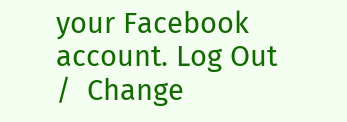your Facebook account. Log Out /  Change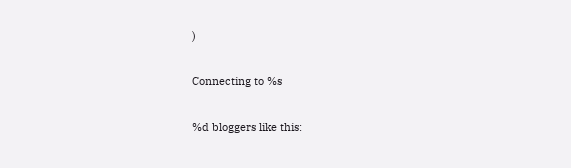)

Connecting to %s

%d bloggers like this: